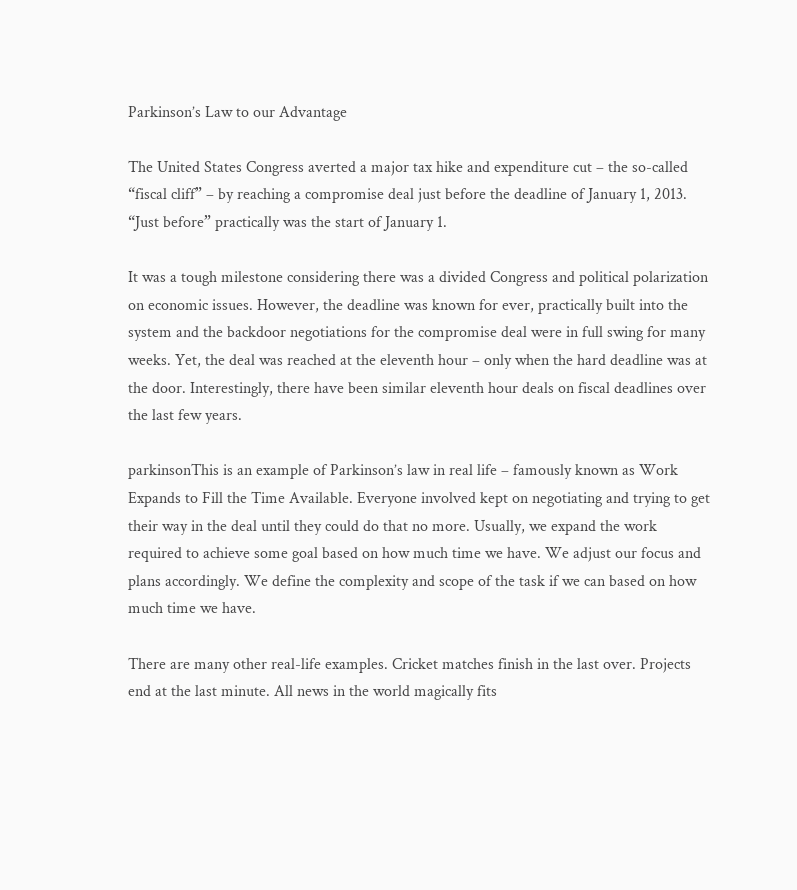Parkinson’s Law to our Advantage

The United States Congress averted a major tax hike and expenditure cut – the so-called “fiscal cliff” – by reaching a compromise deal just before the deadline of January 1, 2013. “Just before” practically was the start of January 1.

It was a tough milestone considering there was a divided Congress and political polarization on economic issues. However, the deadline was known for ever, practically built into the system and the backdoor negotiations for the compromise deal were in full swing for many weeks. Yet, the deal was reached at the eleventh hour – only when the hard deadline was at the door. Interestingly, there have been similar eleventh hour deals on fiscal deadlines over the last few years.

parkinsonThis is an example of Parkinson’s law in real life – famously known as Work Expands to Fill the Time Available. Everyone involved kept on negotiating and trying to get their way in the deal until they could do that no more. Usually, we expand the work required to achieve some goal based on how much time we have. We adjust our focus and plans accordingly. We define the complexity and scope of the task if we can based on how much time we have.

There are many other real-life examples. Cricket matches finish in the last over. Projects end at the last minute. All news in the world magically fits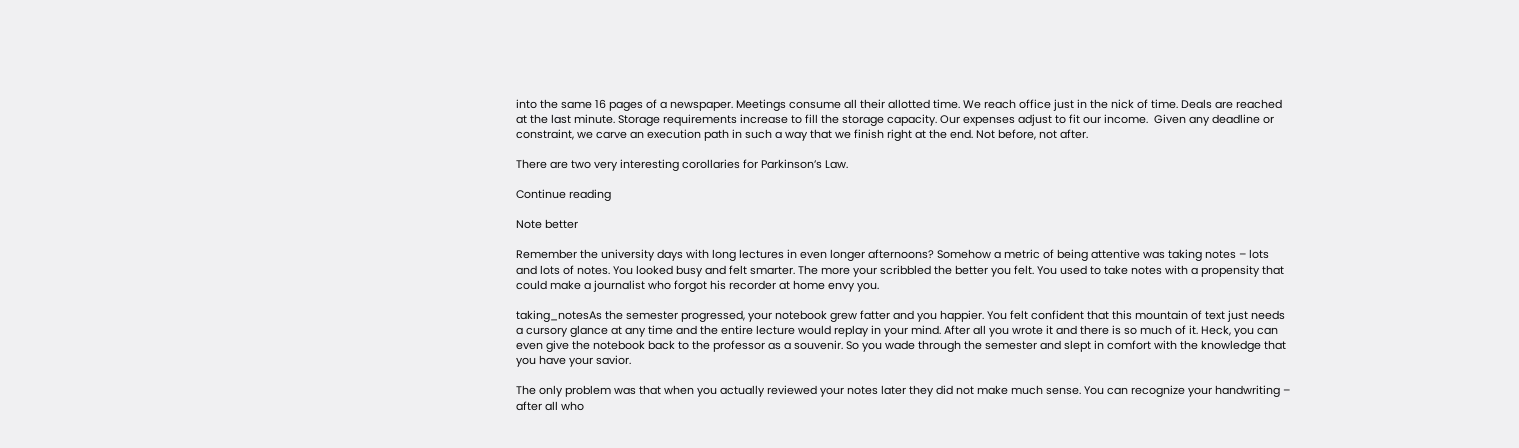into the same 16 pages of a newspaper. Meetings consume all their allotted time. We reach office just in the nick of time. Deals are reached at the last minute. Storage requirements increase to fill the storage capacity. Our expenses adjust to fit our income.  Given any deadline or constraint, we carve an execution path in such a way that we finish right at the end. Not before, not after.

There are two very interesting corollaries for Parkinson’s Law.

Continue reading

Note better

Remember the university days with long lectures in even longer afternoons? Somehow a metric of being attentive was taking notes – lots and lots of notes. You looked busy and felt smarter. The more your scribbled the better you felt. You used to take notes with a propensity that could make a journalist who forgot his recorder at home envy you.

taking_notesAs the semester progressed, your notebook grew fatter and you happier. You felt confident that this mountain of text just needs a cursory glance at any time and the entire lecture would replay in your mind. After all you wrote it and there is so much of it. Heck, you can even give the notebook back to the professor as a souvenir. So you wade through the semester and slept in comfort with the knowledge that you have your savior.

The only problem was that when you actually reviewed your notes later they did not make much sense. You can recognize your handwriting – after all who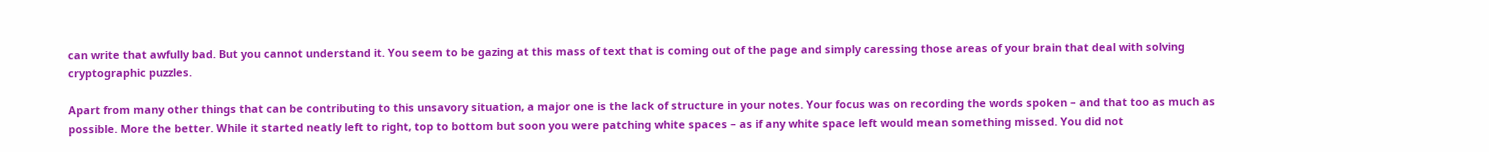can write that awfully bad. But you cannot understand it. You seem to be gazing at this mass of text that is coming out of the page and simply caressing those areas of your brain that deal with solving cryptographic puzzles.

Apart from many other things that can be contributing to this unsavory situation, a major one is the lack of structure in your notes. Your focus was on recording the words spoken – and that too as much as possible. More the better. While it started neatly left to right, top to bottom but soon you were patching white spaces – as if any white space left would mean something missed. You did not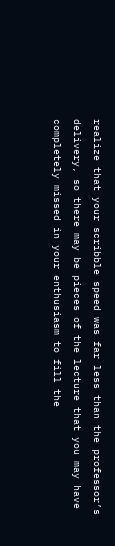realize that your scribble speed was far less than the professor’s delivery, so there may be pieces of the lecture that you may have completely missed in your enthusiasm to fill the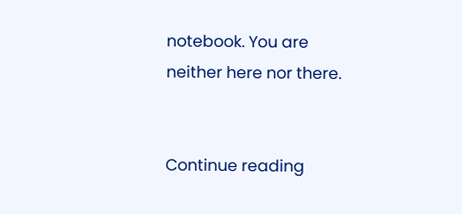notebook. You are neither here nor there.


Continue reading